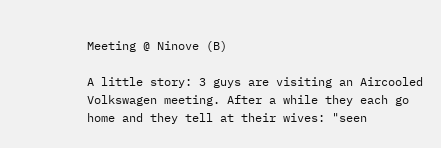Meeting @ Ninove (B)

A little story: 3 guys are visiting an Aircooled Volkswagen meeting. After a while they each go home and they tell at their wives: "seen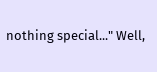nothing special..." Well,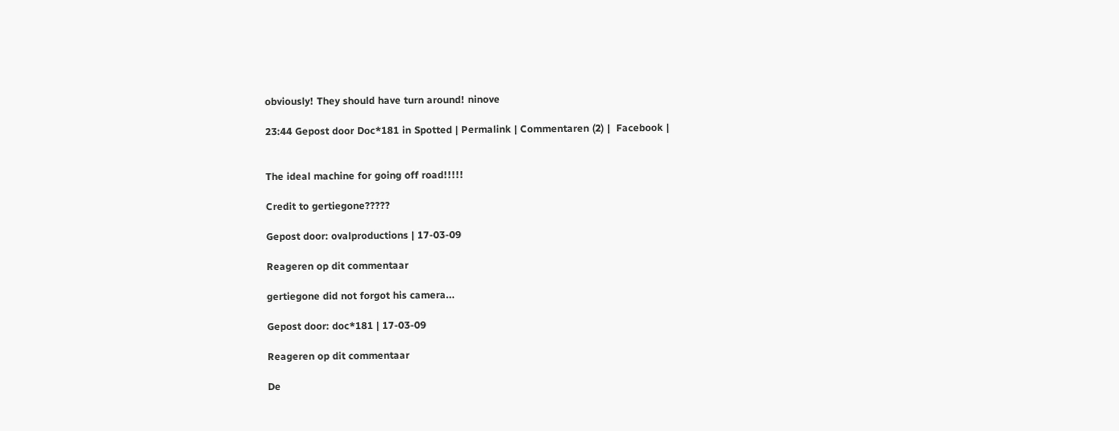obviously! They should have turn around! ninove

23:44 Gepost door Doc*181 in Spotted | Permalink | Commentaren (2) |  Facebook |


The ideal machine for going off road!!!!!

Credit to gertiegone?????

Gepost door: ovalproductions | 17-03-09

Reageren op dit commentaar

gertiegone did not forgot his camera...

Gepost door: doc*181 | 17-03-09

Reageren op dit commentaar

De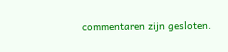commentaren zijn gesloten.